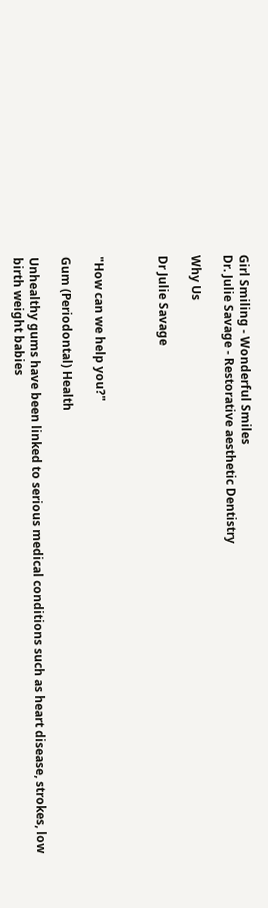Girl Smiling - Wonderful Smiles
Dr. Julie Savage - Restorative aesthetic Dentistry

Why Us

Dr Julie Savage



"How can we help you?"

Gum (Periodontal) Health

Unhealthy gums have been linked to serious medical conditions such as heart disease, strokes, low birth weight babies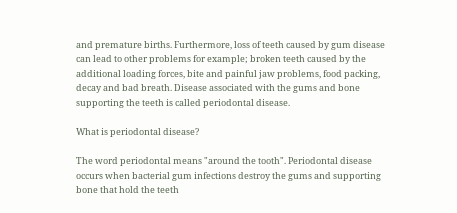and premature births. Furthermore, loss of teeth caused by gum disease can lead to other problems for example; broken teeth caused by the additional loading forces, bite and painful jaw problems, food packing, decay and bad breath. Disease associated with the gums and bone supporting the teeth is called periodontal disease.

What is periodontal disease?

The word periodontal means "around the tooth". Periodontal disease occurs when bacterial gum infections destroy the gums and supporting bone that hold the teeth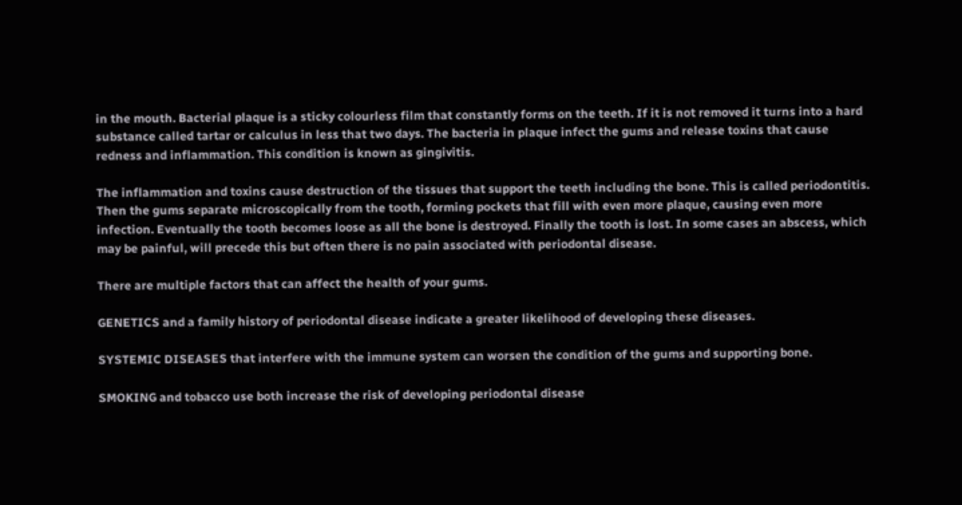in the mouth. Bacterial plaque is a sticky colourless film that constantly forms on the teeth. If it is not removed it turns into a hard substance called tartar or calculus in less that two days. The bacteria in plaque infect the gums and release toxins that cause redness and inflammation. This condition is known as gingivitis.

The inflammation and toxins cause destruction of the tissues that support the teeth including the bone. This is called periodontitis. Then the gums separate microscopically from the tooth, forming pockets that fill with even more plaque, causing even more infection. Eventually the tooth becomes loose as all the bone is destroyed. Finally the tooth is lost. In some cases an abscess, which may be painful, will precede this but often there is no pain associated with periodontal disease.

There are multiple factors that can affect the health of your gums.

GENETICS and a family history of periodontal disease indicate a greater likelihood of developing these diseases.

SYSTEMIC DISEASES that interfere with the immune system can worsen the condition of the gums and supporting bone.

SMOKING and tobacco use both increase the risk of developing periodontal disease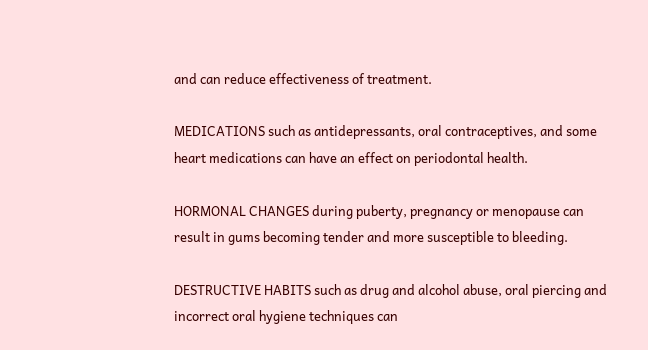and can reduce effectiveness of treatment.

MEDICATIONS such as antidepressants, oral contraceptives, and some heart medications can have an effect on periodontal health.

HORMONAL CHANGES during puberty, pregnancy or menopause can result in gums becoming tender and more susceptible to bleeding.

DESTRUCTIVE HABITS such as drug and alcohol abuse, oral piercing and incorrect oral hygiene techniques can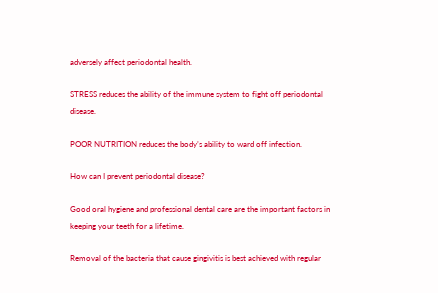adversely affect periodontal health.

STRESS reduces the ability of the immune system to fight off periodontal disease.

POOR NUTRITION reduces the body’s ability to ward off infection.

How can I prevent periodontal disease?

Good oral hygiene and professional dental care are the important factors in keeping your teeth for a lifetime.

Removal of the bacteria that cause gingivitis is best achieved with regular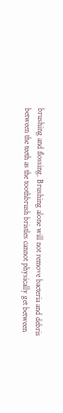brushing and flossing. Brushing alone will not remove bacteria and debris between the teeth as the toothbrush bristles cannot physically get between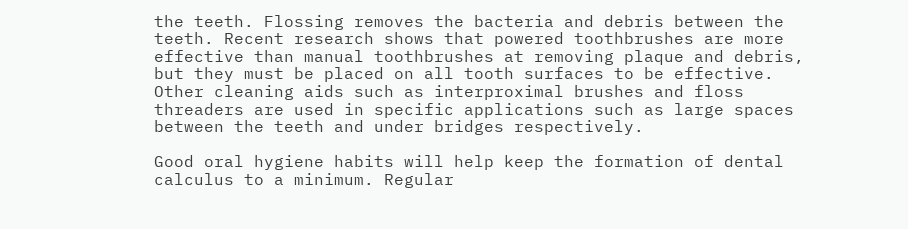the teeth. Flossing removes the bacteria and debris between the teeth. Recent research shows that powered toothbrushes are more effective than manual toothbrushes at removing plaque and debris, but they must be placed on all tooth surfaces to be effective. Other cleaning aids such as interproximal brushes and floss threaders are used in specific applications such as large spaces between the teeth and under bridges respectively.

Good oral hygiene habits will help keep the formation of dental calculus to a minimum. Regular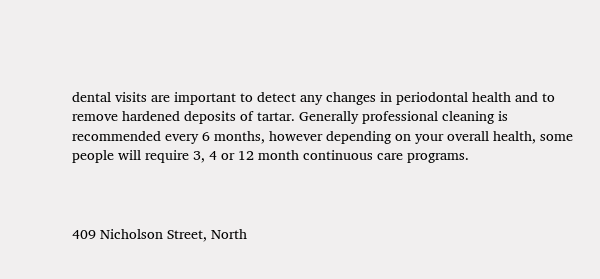dental visits are important to detect any changes in periodontal health and to remove hardened deposits of tartar. Generally professional cleaning is recommended every 6 months, however depending on your overall health, some people will require 3, 4 or 12 month continuous care programs.



409 Nicholson Street, North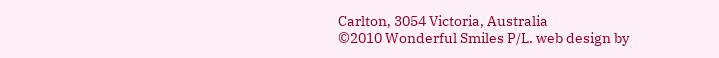Carlton, 3054 Victoria, Australia
©2010 Wonderful Smiles P/L. web design by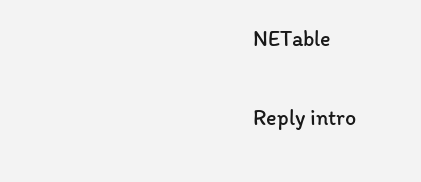NETable

Reply intro